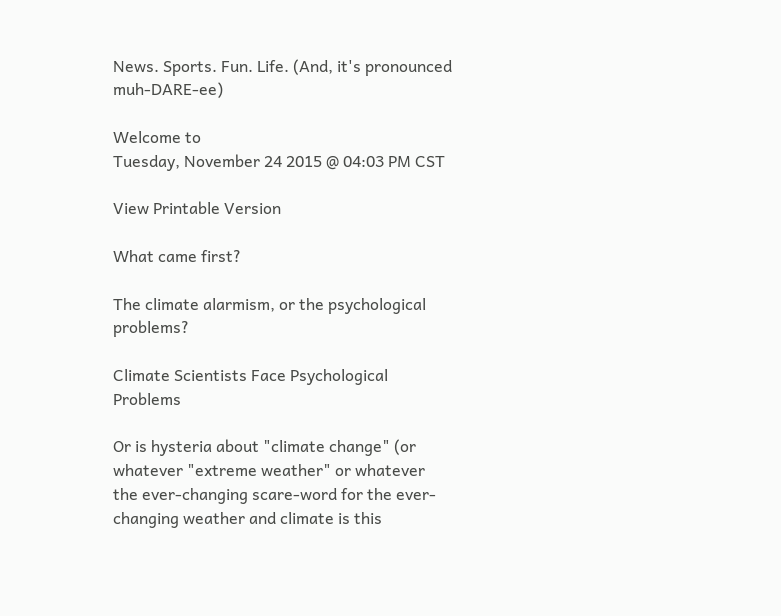News. Sports. Fun. Life. (And, it's pronounced muh-DARE-ee)

Welcome to
Tuesday, November 24 2015 @ 04:03 PM CST

View Printable Version

What came first?

The climate alarmism, or the psychological problems?

Climate Scientists Face Psychological Problems

Or is hysteria about "climate change" (or whatever "extreme weather" or whatever the ever-changing scare-word for the ever-changing weather and climate is this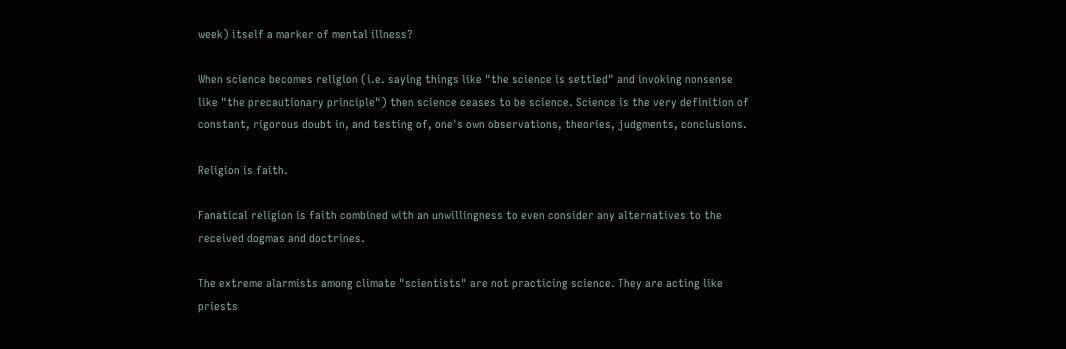week) itself a marker of mental illness?

When science becomes religion (i.e. saying things like "the science is settled" and invoking nonsense like "the precautionary principle") then science ceases to be science. Science is the very definition of constant, rigorous doubt in, and testing of, one's own observations, theories, judgments, conclusions.

Religion is faith.

Fanatical religion is faith combined with an unwillingness to even consider any alternatives to the received dogmas and doctrines.

The extreme alarmists among climate "scientists" are not practicing science. They are acting like priests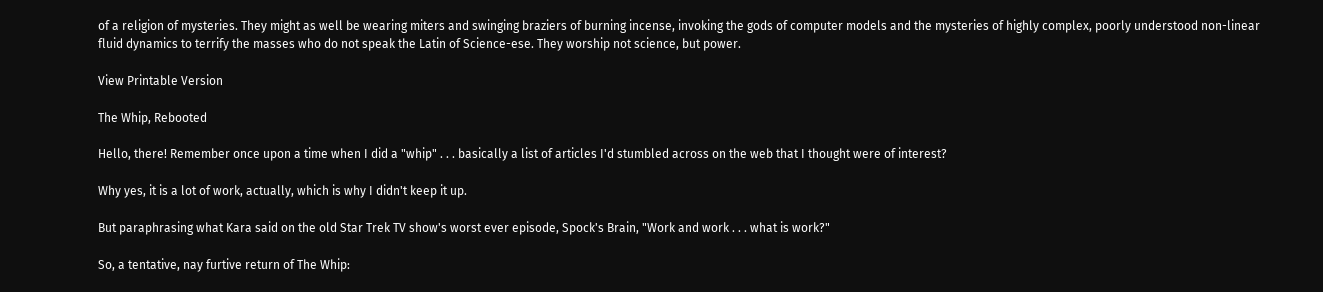of a religion of mysteries. They might as well be wearing miters and swinging braziers of burning incense, invoking the gods of computer models and the mysteries of highly complex, poorly understood non-linear fluid dynamics to terrify the masses who do not speak the Latin of Science-ese. They worship not science, but power.

View Printable Version

The Whip, Rebooted

Hello, there! Remember once upon a time when I did a "whip" . . . basically a list of articles I'd stumbled across on the web that I thought were of interest?

Why yes, it is a lot of work, actually, which is why I didn't keep it up.

But paraphrasing what Kara said on the old Star Trek TV show's worst ever episode, Spock's Brain, "Work and work . . . what is work?"

So, a tentative, nay furtive return of The Whip: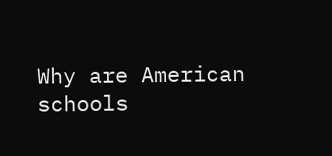Why are American schools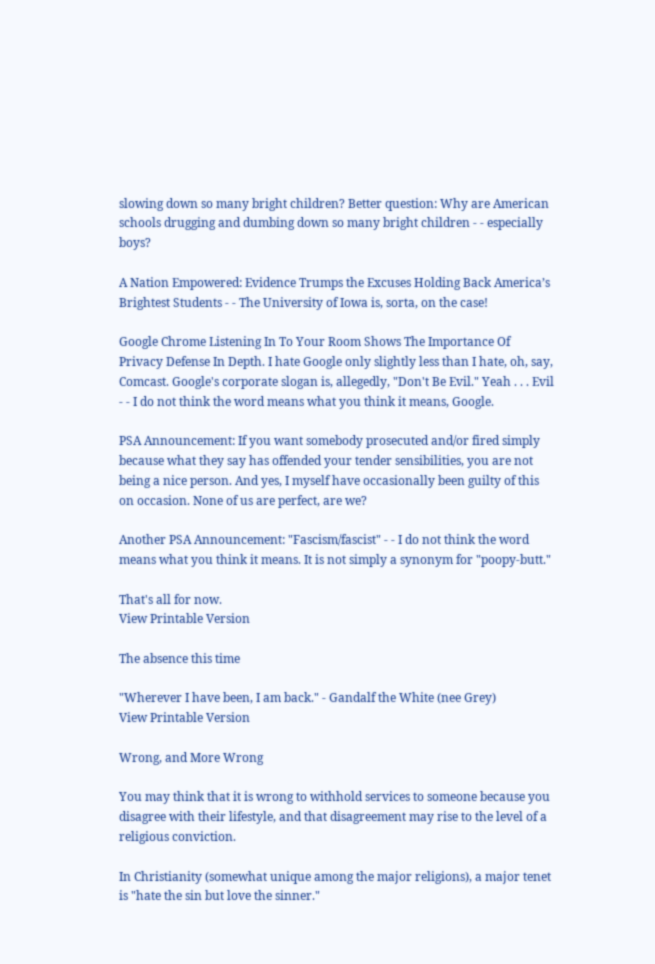slowing down so many bright children? Better question: Why are American schools drugging and dumbing down so many bright children - - especially boys?

A Nation Empowered: Evidence Trumps the Excuses Holding Back America’s Brightest Students - - The University of Iowa is, sorta, on the case!

Google Chrome Listening In To Your Room Shows The Importance Of Privacy Defense In Depth. I hate Google only slightly less than I hate, oh, say, Comcast. Google's corporate slogan is, allegedly, "Don't Be Evil." Yeah . . . Evil - - I do not think the word means what you think it means, Google.

PSA Announcement: If you want somebody prosecuted and/or fired simply because what they say has offended your tender sensibilities, you are not being a nice person. And yes, I myself have occasionally been guilty of this on occasion. None of us are perfect, are we?

Another PSA Announcement: "Fascism/fascist" - - I do not think the word means what you think it means. It is not simply a synonym for "poopy-butt."

That's all for now.
View Printable Version

The absence this time

"Wherever I have been, I am back." - Gandalf the White (nee Grey)
View Printable Version

Wrong, and More Wrong

You may think that it is wrong to withhold services to someone because you disagree with their lifestyle, and that disagreement may rise to the level of a religious conviction.

In Christianity (somewhat unique among the major religions), a major tenet is "hate the sin but love the sinner."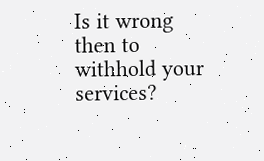Is it wrong then to withhold your services?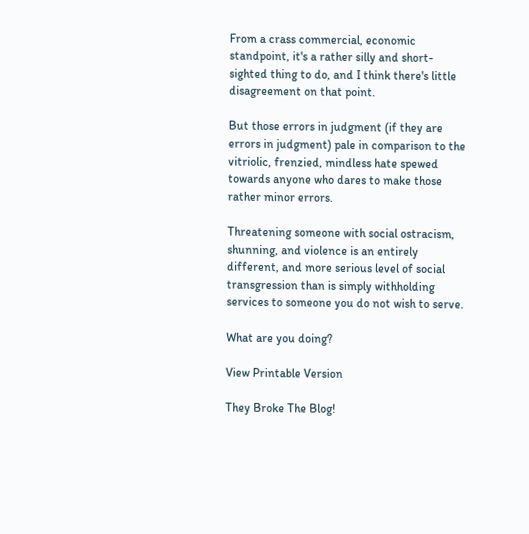From a crass commercial, economic standpoint, it's a rather silly and short-sighted thing to do, and I think there's little disagreement on that point.

But those errors in judgment (if they are errors in judgment) pale in comparison to the vitriolic, frenzied, mindless hate spewed towards anyone who dares to make those rather minor errors.

Threatening someone with social ostracism, shunning, and violence is an entirely different, and more serious level of social transgression than is simply withholding services to someone you do not wish to serve.

What are you doing?

View Printable Version

They Broke The Blog!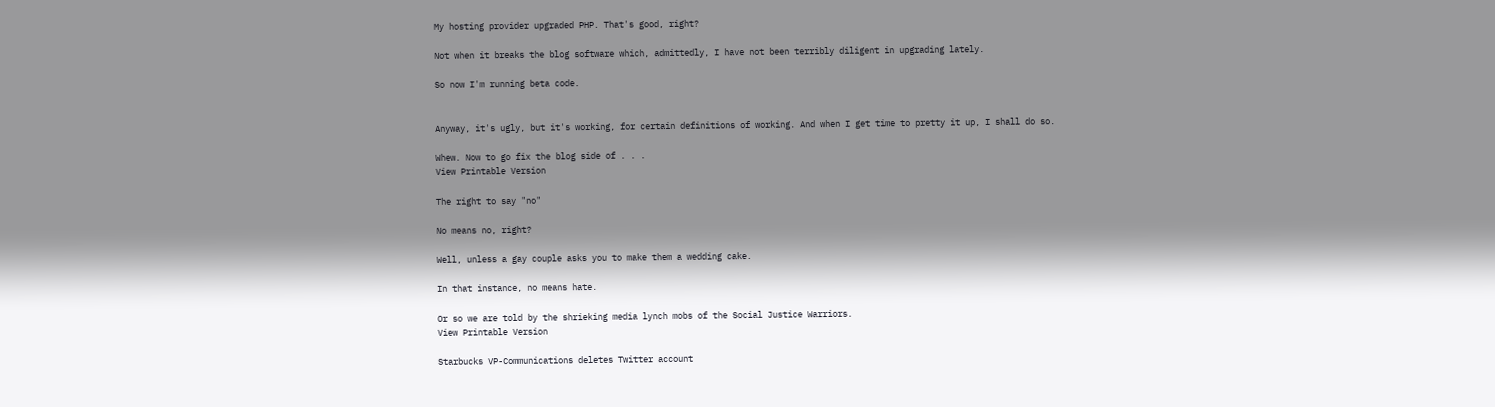My hosting provider upgraded PHP. That's good, right?

Not when it breaks the blog software which, admittedly, I have not been terribly diligent in upgrading lately.

So now I'm running beta code.


Anyway, it's ugly, but it's working, for certain definitions of working. And when I get time to pretty it up, I shall do so.

Whew. Now to go fix the blog side of . . .
View Printable Version

The right to say "no"

No means no, right?

Well, unless a gay couple asks you to make them a wedding cake.

In that instance, no means hate.

Or so we are told by the shrieking media lynch mobs of the Social Justice Warriors.
View Printable Version

Starbucks VP-Communications deletes Twitter account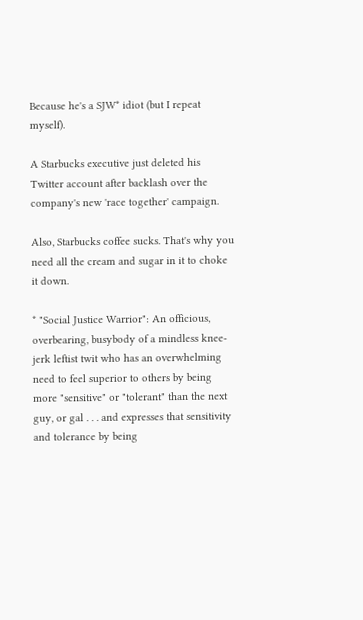Because he's a SJW* idiot (but I repeat myself).

A Starbucks executive just deleted his Twitter account after backlash over the company's new 'race together' campaign.

Also, Starbucks coffee sucks. That's why you need all the cream and sugar in it to choke it down.

* "Social Justice Warrior": An officious, overbearing, busybody of a mindless knee-jerk leftist twit who has an overwhelming need to feel superior to others by being more "sensitive" or "tolerant" than the next guy, or gal . . . and expresses that sensitivity and tolerance by being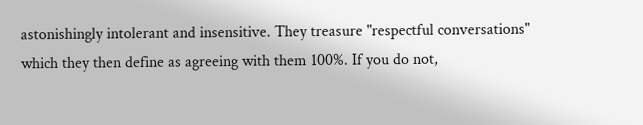astonishingly intolerant and insensitive. They treasure "respectful conversations" which they then define as agreeing with them 100%. If you do not,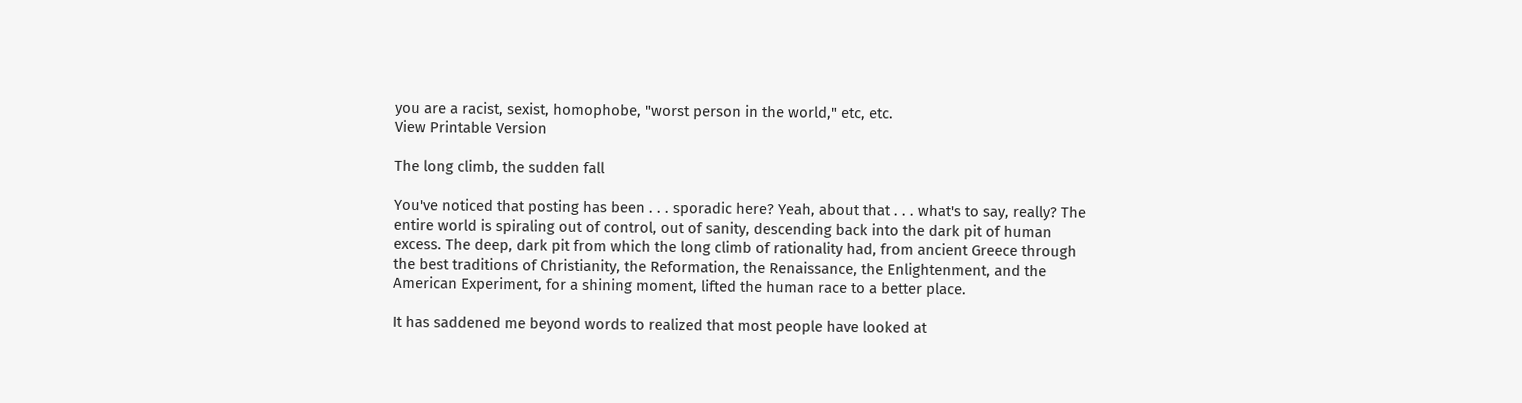you are a racist, sexist, homophobe, "worst person in the world," etc, etc.
View Printable Version

The long climb, the sudden fall

You've noticed that posting has been . . . sporadic here? Yeah, about that . . . what's to say, really? The entire world is spiraling out of control, out of sanity, descending back into the dark pit of human excess. The deep, dark pit from which the long climb of rationality had, from ancient Greece through the best traditions of Christianity, the Reformation, the Renaissance, the Enlightenment, and the American Experiment, for a shining moment, lifted the human race to a better place.

It has saddened me beyond words to realized that most people have looked at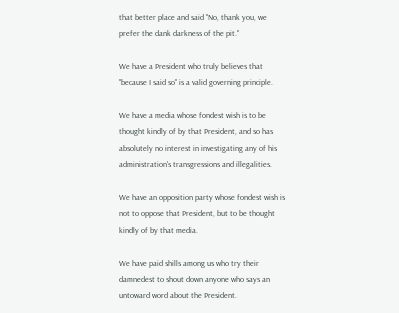that better place and said "No, thank you, we prefer the dank darkness of the pit."

We have a President who truly believes that "because I said so" is a valid governing principle.

We have a media whose fondest wish is to be thought kindly of by that President, and so has absolutely no interest in investigating any of his administration's transgressions and illegalities.

We have an opposition party whose fondest wish is not to oppose that President, but to be thought kindly of by that media.

We have paid shills among us who try their damnedest to shout down anyone who says an untoward word about the President.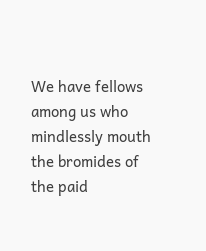We have fellows among us who mindlessly mouth the bromides of the paid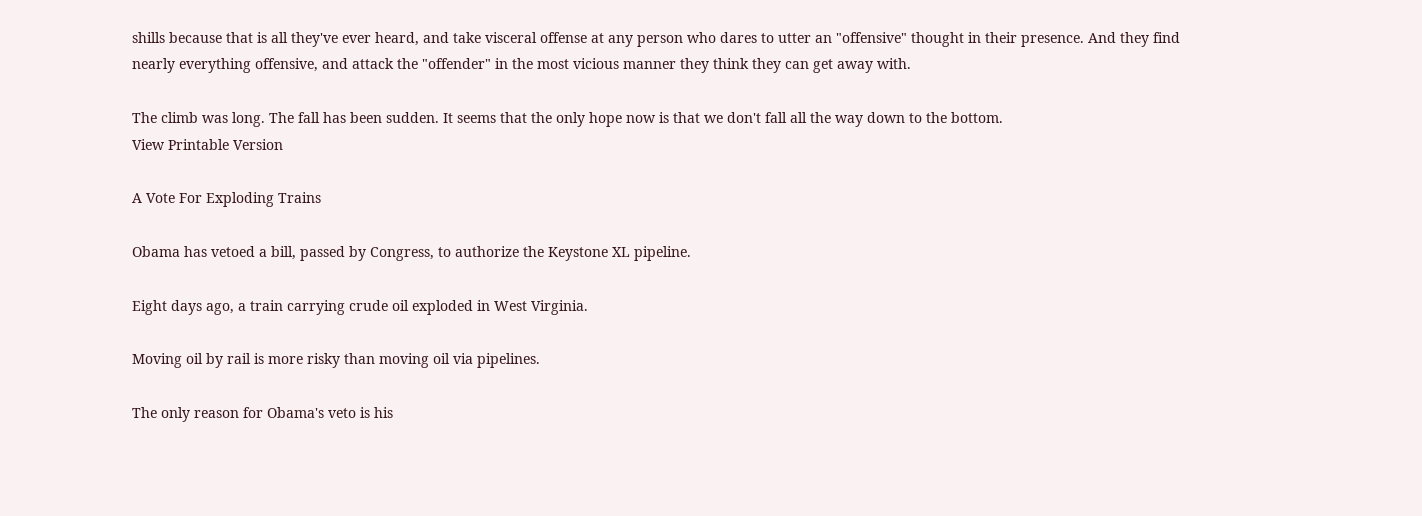shills because that is all they've ever heard, and take visceral offense at any person who dares to utter an "offensive" thought in their presence. And they find nearly everything offensive, and attack the "offender" in the most vicious manner they think they can get away with.

The climb was long. The fall has been sudden. It seems that the only hope now is that we don't fall all the way down to the bottom.
View Printable Version

A Vote For Exploding Trains

Obama has vetoed a bill, passed by Congress, to authorize the Keystone XL pipeline.

Eight days ago, a train carrying crude oil exploded in West Virginia.

Moving oil by rail is more risky than moving oil via pipelines.

The only reason for Obama's veto is his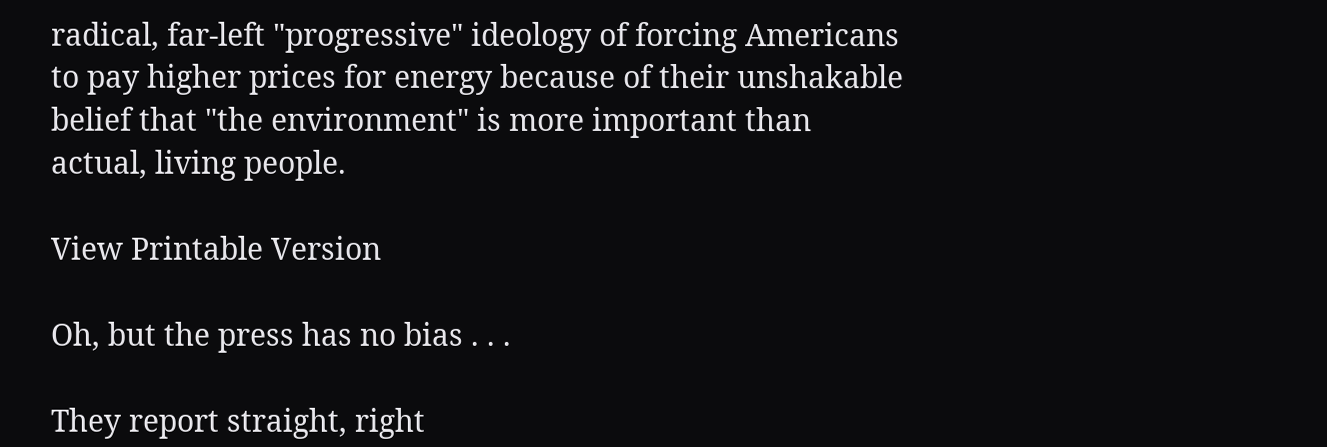radical, far-left "progressive" ideology of forcing Americans to pay higher prices for energy because of their unshakable belief that "the environment" is more important than actual, living people.

View Printable Version

Oh, but the press has no bias . . .

They report straight, right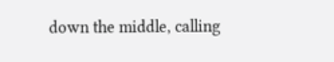down the middle, calling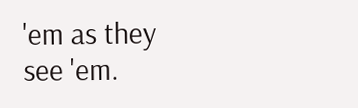'em as they see 'em.